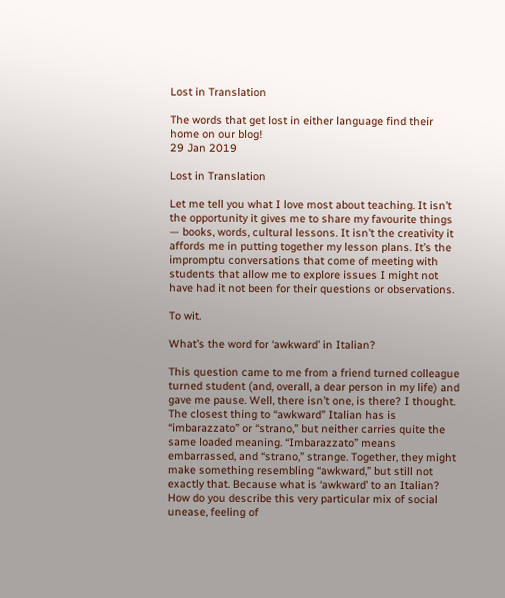Lost in Translation

The words that get lost in either language find their home on our blog!
29 Jan 2019

Lost in Translation

Let me tell you what I love most about teaching. It isn’t the opportunity it gives me to share my favourite things — books, words, cultural lessons. It isn’t the creativity it affords me in putting together my lesson plans. It’s the impromptu conversations that come of meeting with students that allow me to explore issues I might not have had it not been for their questions or observations.

To wit.

What’s the word for ‘awkward’ in Italian?

This question came to me from a friend turned colleague turned student (and, overall, a dear person in my life) and gave me pause. Well, there isn’t one, is there? I thought. The closest thing to “awkward” Italian has is “imbarazzato” or “strano,” but neither carries quite the same loaded meaning. “Imbarazzato” means embarrassed, and “strano,” strange. Together, they might make something resembling “awkward,” but still not exactly that. Because what is ‘awkward’ to an Italian? How do you describe this very particular mix of social unease, feeling of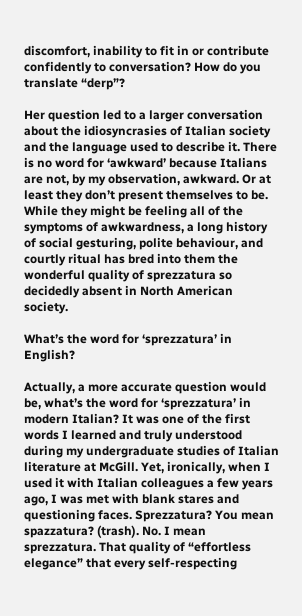discomfort, inability to fit in or contribute confidently to conversation? How do you translate “derp”?

Her question led to a larger conversation about the idiosyncrasies of Italian society and the language used to describe it. There is no word for ‘awkward’ because Italians are not, by my observation, awkward. Or at least they don’t present themselves to be. While they might be feeling all of the symptoms of awkwardness, a long history of social gesturing, polite behaviour, and courtly ritual has bred into them the wonderful quality of sprezzatura so decidedly absent in North American society.

What’s the word for ‘sprezzatura’ in English?

Actually, a more accurate question would be, what’s the word for ‘sprezzatura’ in modern Italian? It was one of the first words I learned and truly understood during my undergraduate studies of Italian literature at McGill. Yet, ironically, when I used it with Italian colleagues a few years ago, I was met with blank stares and questioning faces. Sprezzatura? You mean spazzatura? (trash). No. I mean sprezzatura. That quality of “effortless elegance” that every self-respecting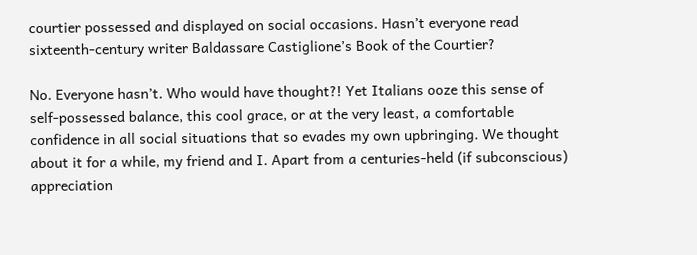courtier possessed and displayed on social occasions. Hasn’t everyone read sixteenth-century writer Baldassare Castiglione’s Book of the Courtier?

No. Everyone hasn’t. Who would have thought?! Yet Italians ooze this sense of self-possessed balance, this cool grace, or at the very least, a comfortable confidence in all social situations that so evades my own upbringing. We thought about it for a while, my friend and I. Apart from a centuries-held (if subconscious) appreciation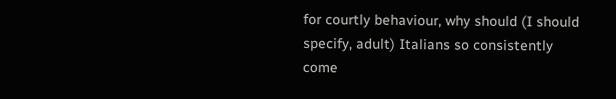for courtly behaviour, why should (I should specify, adult) Italians so consistently come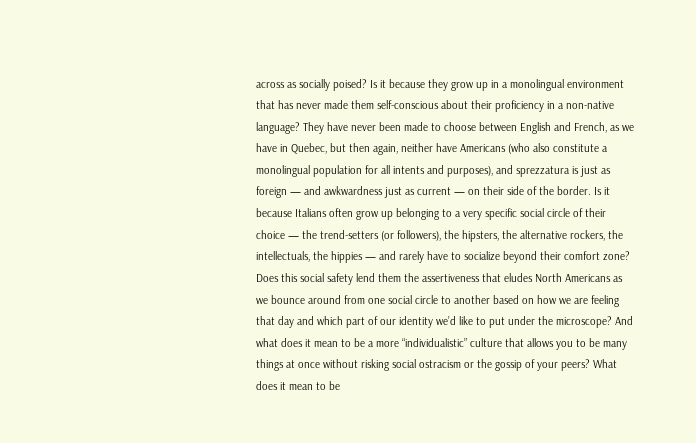across as socially poised? Is it because they grow up in a monolingual environment that has never made them self-conscious about their proficiency in a non-native language? They have never been made to choose between English and French, as we have in Quebec, but then again, neither have Americans (who also constitute a monolingual population for all intents and purposes), and sprezzatura is just as foreign — and awkwardness just as current — on their side of the border. Is it because Italians often grow up belonging to a very specific social circle of their choice — the trend-setters (or followers), the hipsters, the alternative rockers, the intellectuals, the hippies — and rarely have to socialize beyond their comfort zone? Does this social safety lend them the assertiveness that eludes North Americans as we bounce around from one social circle to another based on how we are feeling that day and which part of our identity we’d like to put under the microscope? And what does it mean to be a more “individualistic” culture that allows you to be many things at once without risking social ostracism or the gossip of your peers? What does it mean to be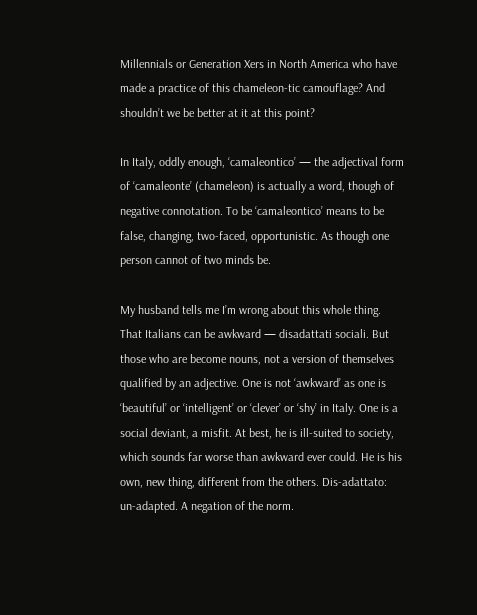Millennials or Generation Xers in North America who have made a practice of this chameleon-tic camouflage? And shouldn’t we be better at it at this point?

In Italy, oddly enough, ‘camaleontico’ — the adjectival form of ‘camaleonte’ (chameleon) is actually a word, though of negative connotation. To be ‘camaleontico’ means to be false, changing, two-faced, opportunistic. As though one person cannot of two minds be.

My husband tells me I’m wrong about this whole thing. That Italians can be awkward — disadattati sociali. But those who are become nouns, not a version of themselves qualified by an adjective. One is not ‘awkward’ as one is ‘beautiful’ or ‘intelligent’ or ‘clever’ or ‘shy’ in Italy. One is a social deviant, a misfit. At best, he is ill-suited to society, which sounds far worse than awkward ever could. He is his own, new thing, different from the others. Dis-adattato: un-adapted. A negation of the norm.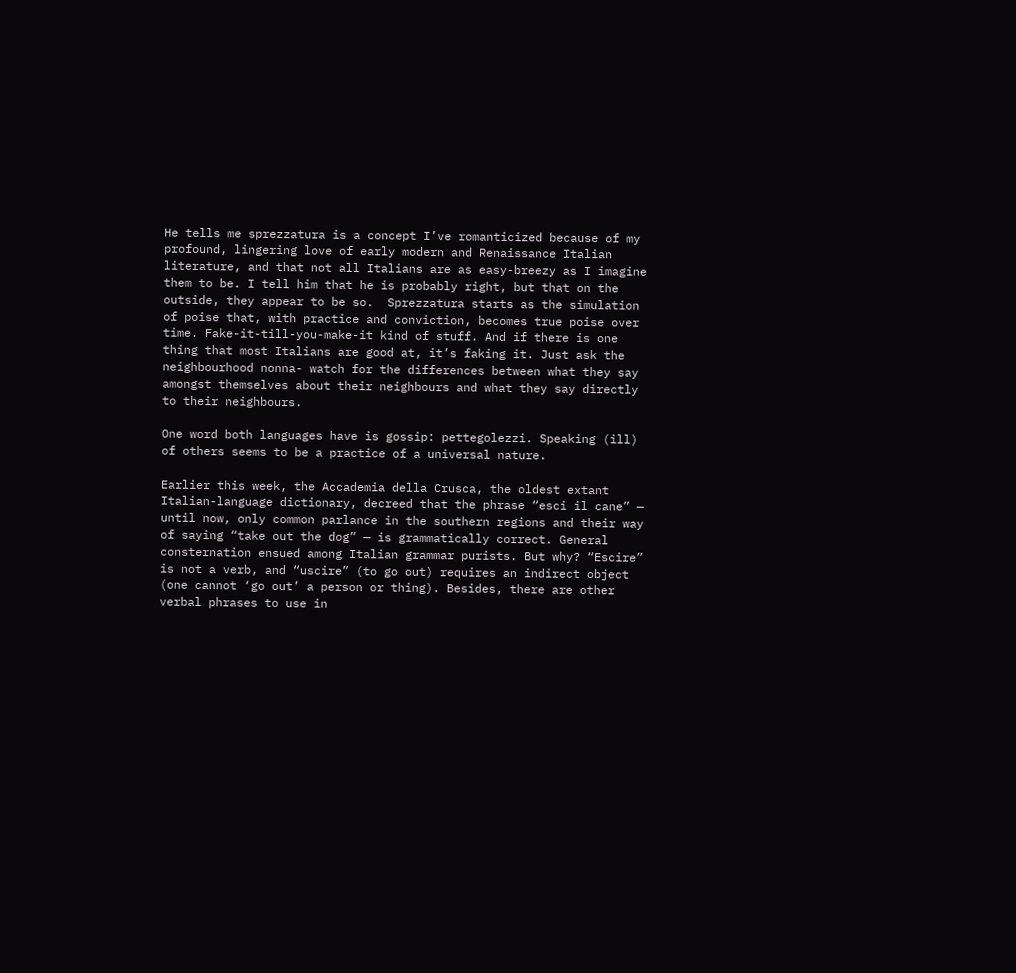He tells me sprezzatura is a concept I’ve romanticized because of my profound, lingering love of early modern and Renaissance Italian literature, and that not all Italians are as easy-breezy as I imagine them to be. I tell him that he is probably right, but that on the outside, they appear to be so.  Sprezzatura starts as the simulation of poise that, with practice and conviction, becomes true poise over time. Fake-it-till-you-make-it kind of stuff. And if there is one thing that most Italians are good at, it’s faking it. Just ask the neighbourhood nonna- watch for the differences between what they say amongst themselves about their neighbours and what they say directly to their neighbours.

One word both languages have is gossip: pettegolezzi. Speaking (ill) of others seems to be a practice of a universal nature.

Earlier this week, the Accademia della Crusca, the oldest extant Italian-language dictionary, decreed that the phrase “esci il cane” — until now, only common parlance in the southern regions and their way of saying “take out the dog” — is grammatically correct. General consternation ensued among Italian grammar purists. But why? “Escire” is not a verb, and “uscire” (to go out) requires an indirect object (one cannot ‘go out’ a person or thing). Besides, there are other verbal phrases to use in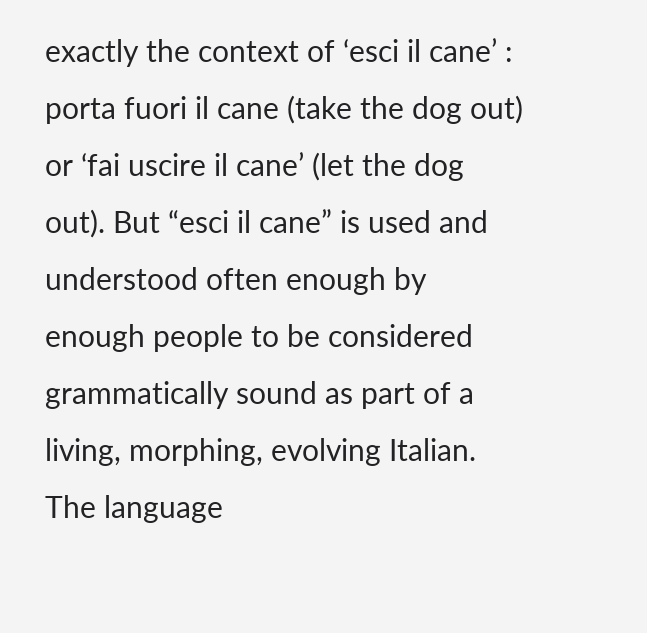exactly the context of ‘esci il cane’ : porta fuori il cane (take the dog out) or ‘fai uscire il cane’ (let the dog out). But “esci il cane” is used and understood often enough by enough people to be considered grammatically sound as part of a living, morphing, evolving Italian. The language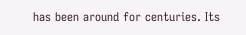has been around for centuries. Its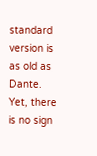standard version is as old as Dante. Yet, there is no sign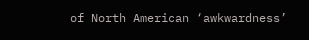of North American ‘awkwardness’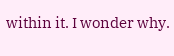within it. I wonder why.